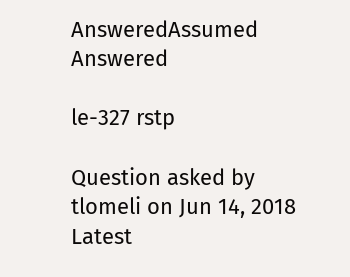AnsweredAssumed Answered

le-327 rstp

Question asked by tlomeli on Jun 14, 2018
Latest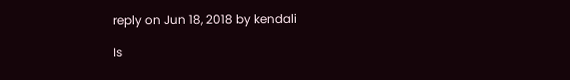reply on Jun 18, 2018 by kendali

Is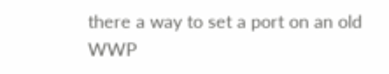there a way to set a port on an old WWP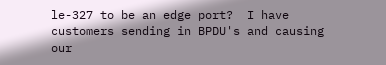le-327 to be an edge port?  I have customers sending in BPDU's and causing our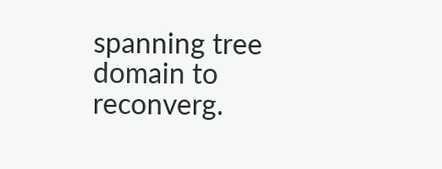spanning tree domain to reconverg.